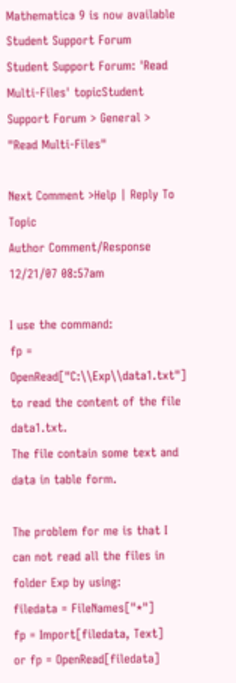Mathematica 9 is now available
Student Support Forum
Student Support Forum: 'Read Multi-Files' topicStudent Support Forum > General > "Read Multi-Files"

Next Comment >Help | Reply To Topic
Author Comment/Response
12/21/07 08:57am

I use the command:
fp = OpenRead["C:\\Exp\\data1.txt"]
to read the content of the file data1.txt.
The file contain some text and data in table form.

The problem for me is that I can not read all the files in folder Exp by using:
filedata = FileNames["*"]
fp = Import[filedata, Text]
or fp = OpenRead[filedata]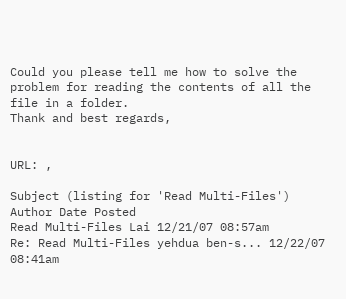Could you please tell me how to solve the problem for reading the contents of all the file in a folder.
Thank and best regards,


URL: ,

Subject (listing for 'Read Multi-Files')
Author Date Posted
Read Multi-Files Lai 12/21/07 08:57am
Re: Read Multi-Files yehdua ben-s... 12/22/07 08:41am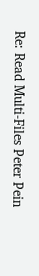Re: Read Multi-Files Peter Pein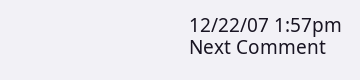12/22/07 1:57pm
Next Comment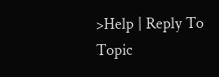>Help | Reply To Topic